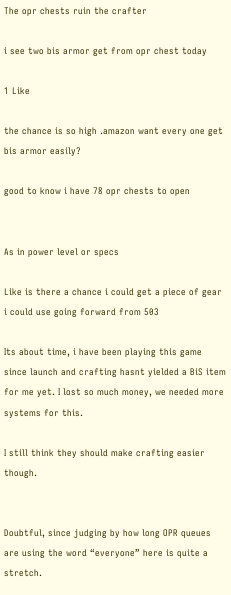The opr chests ruin the crafter

i see two bis armor get from opr chest today

1 Like

the chance is so high .amazon want every one get bis armor easily?

good to know i have 78 opr chests to open


As in power level or specs

Like is there a chance i could get a piece of gear i could use going forward from 503

Its about time, i have been playing this game since launch and crafting hasnt yielded a BiS item for me yet. I lost so much money, we needed more systems for this.

I still think they should make crafting easier though.


Doubtful, since judging by how long OPR queues are using the word “everyone” here is quite a stretch.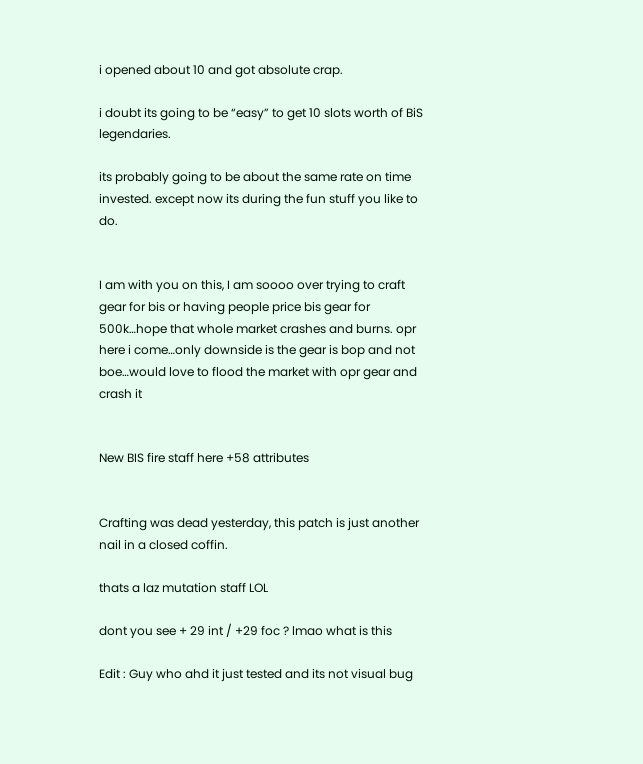i opened about 10 and got absolute crap.

i doubt its going to be “easy” to get 10 slots worth of BiS legendaries.

its probably going to be about the same rate on time invested. except now its during the fun stuff you like to do.


I am with you on this, I am soooo over trying to craft gear for bis or having people price bis gear for 500k…hope that whole market crashes and burns. opr here i come…only downside is the gear is bop and not boe…would love to flood the market with opr gear and crash it


New BIS fire staff here +58 attributes


Crafting was dead yesterday, this patch is just another nail in a closed coffin.

thats a laz mutation staff LOL

dont you see + 29 int / +29 foc ? lmao what is this

Edit : Guy who ahd it just tested and its not visual bug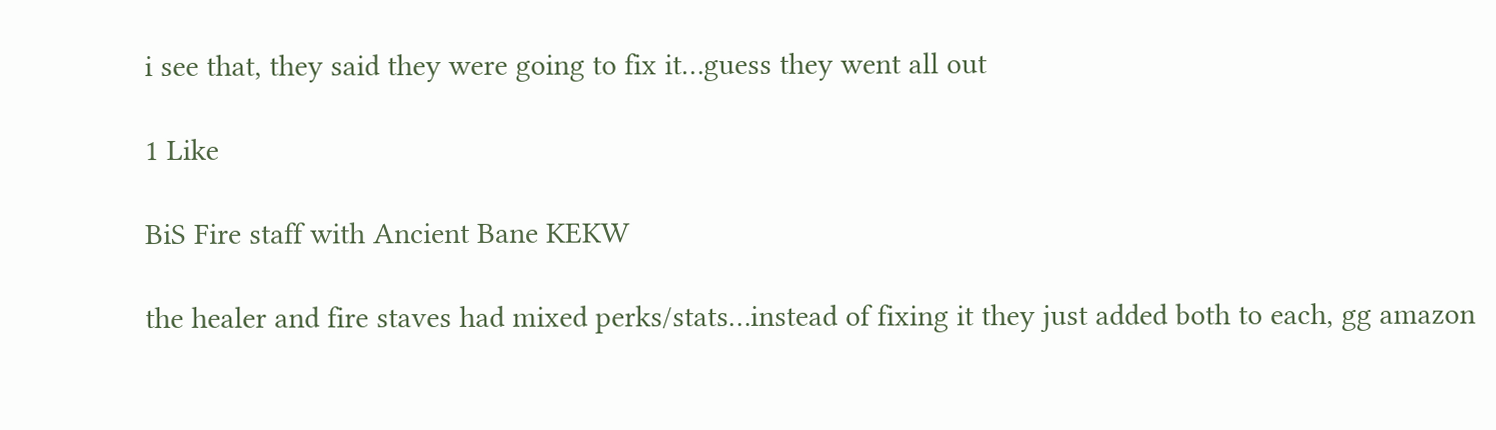i see that, they said they were going to fix it…guess they went all out

1 Like

BiS Fire staff with Ancient Bane KEKW

the healer and fire staves had mixed perks/stats…instead of fixing it they just added both to each, gg amazon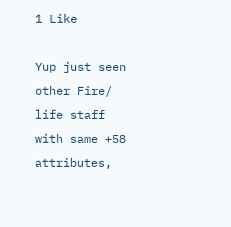1 Like

Yup just seen other Fire/ life staff with same +58 attributes,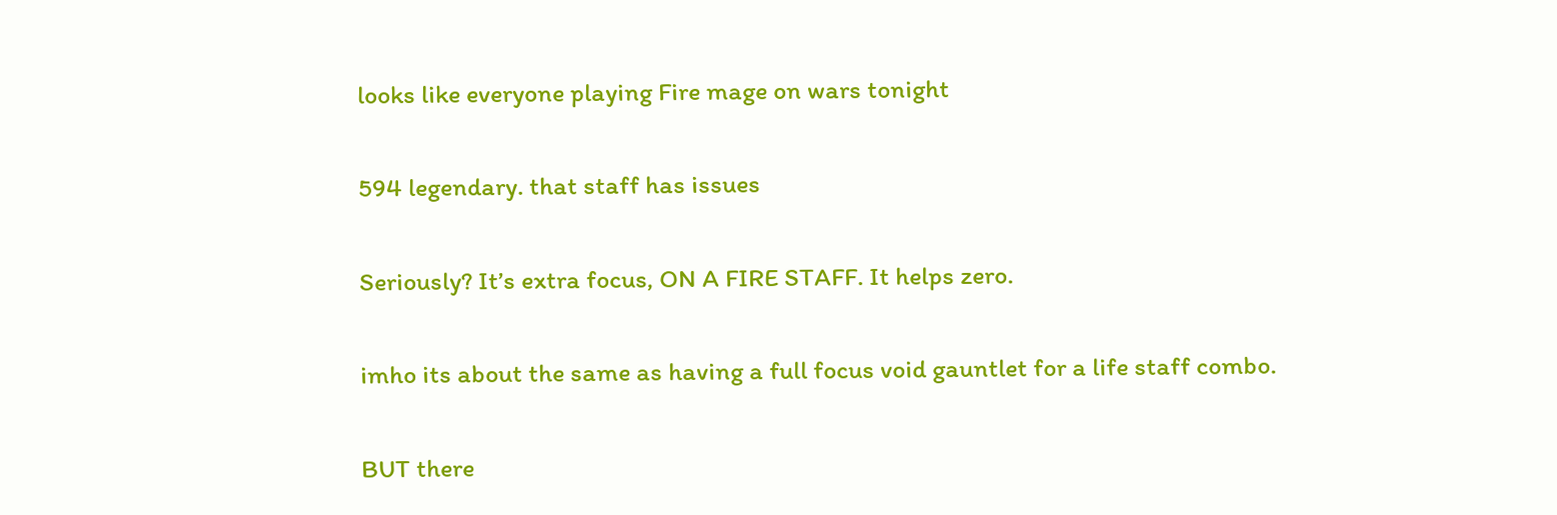looks like everyone playing Fire mage on wars tonight

594 legendary. that staff has issues

Seriously? It’s extra focus, ON A FIRE STAFF. It helps zero.

imho its about the same as having a full focus void gauntlet for a life staff combo.

BUT there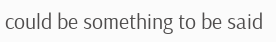could be something to be said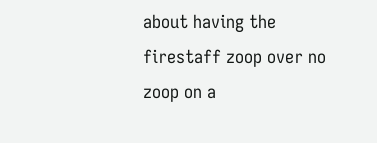about having the firestaff zoop over no zoop on a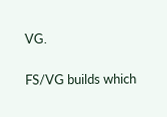VG.

FS/VG builds which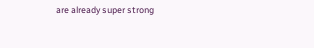are already super strong